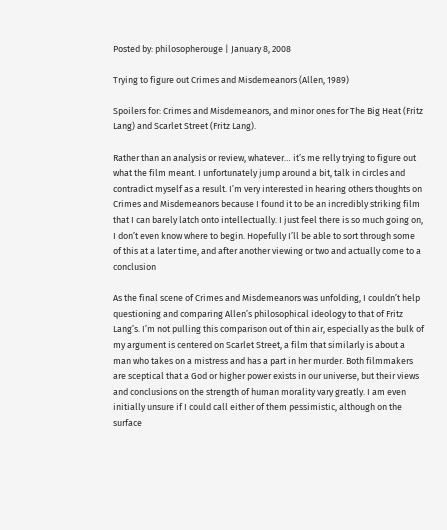Posted by: philosopherouge | January 8, 2008

Trying to figure out Crimes and Misdemeanors (Allen, 1989)

Spoilers for: Crimes and Misdemeanors, and minor ones for The Big Heat (Fritz Lang) and Scarlet Street (Fritz Lang).

Rather than an analysis or review, whatever… it’s me relly trying to figure out what the film meant. I unfortunately jump around a bit, talk in circles and contradict myself as a result. I’m very interested in hearing others thoughts on Crimes and Misdemeanors because I found it to be an incredibly striking film that I can barely latch onto intellectually. I just feel there is so much going on, I don’t even know where to begin. Hopefully I’ll be able to sort through some of this at a later time, and after another viewing or two and actually come to a conclusion

As the final scene of Crimes and Misdemeanors was unfolding, I couldn’t help questioning and comparing Allen’s philosophical ideology to that of Fritz Lang’s. I’m not pulling this comparison out of thin air, especially as the bulk of my argument is centered on Scarlet Street, a film that similarly is about a man who takes on a mistress and has a part in her murder. Both filmmakers are sceptical that a God or higher power exists in our universe, but their views and conclusions on the strength of human morality vary greatly. I am even initially unsure if I could call either of them pessimistic, although on the surface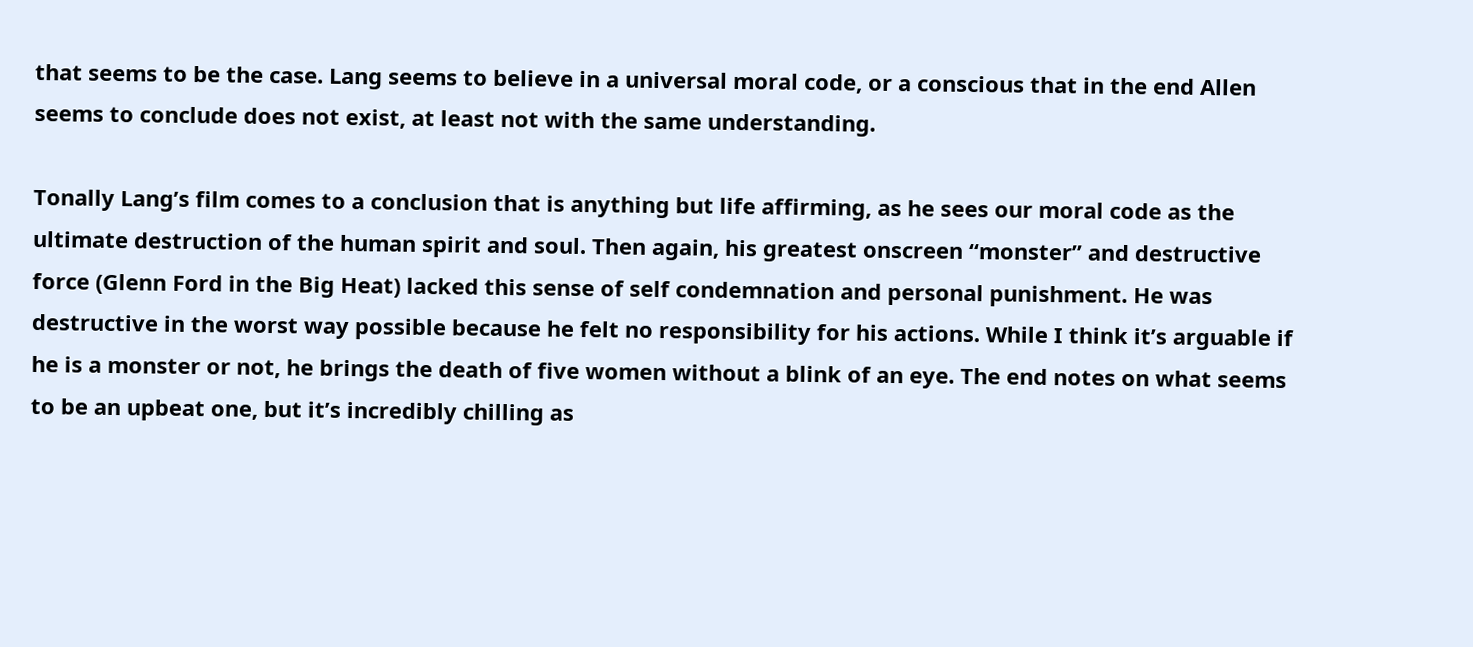that seems to be the case. Lang seems to believe in a universal moral code, or a conscious that in the end Allen seems to conclude does not exist, at least not with the same understanding.

Tonally Lang’s film comes to a conclusion that is anything but life affirming, as he sees our moral code as the ultimate destruction of the human spirit and soul. Then again, his greatest onscreen “monster” and destructive force (Glenn Ford in the Big Heat) lacked this sense of self condemnation and personal punishment. He was destructive in the worst way possible because he felt no responsibility for his actions. While I think it’s arguable if he is a monster or not, he brings the death of five women without a blink of an eye. The end notes on what seems to be an upbeat one, but it’s incredibly chilling as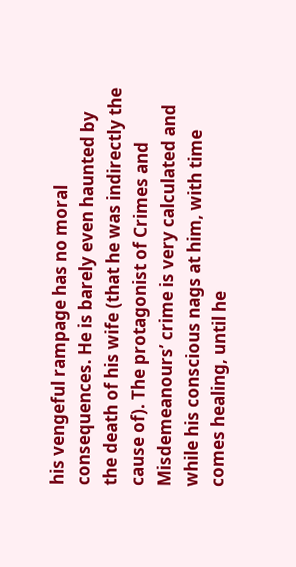his vengeful rampage has no moral consequences. He is barely even haunted by the death of his wife (that he was indirectly the cause of). The protagonist of Crimes and Misdemeanours’ crime is very calculated and while his conscious nags at him, with time comes healing, until he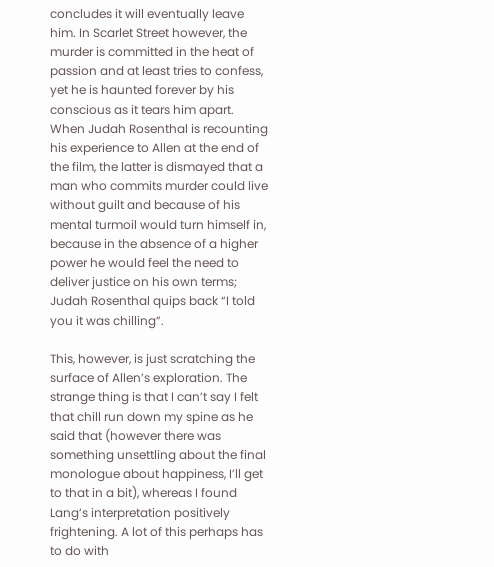concludes it will eventually leave him. In Scarlet Street however, the murder is committed in the heat of passion and at least tries to confess, yet he is haunted forever by his conscious as it tears him apart. When Judah Rosenthal is recounting his experience to Allen at the end of the film, the latter is dismayed that a man who commits murder could live without guilt and because of his mental turmoil would turn himself in, because in the absence of a higher power he would feel the need to deliver justice on his own terms; Judah Rosenthal quips back “I told you it was chilling”.

This, however, is just scratching the surface of Allen’s exploration. The strange thing is that I can’t say I felt that chill run down my spine as he said that (however there was something unsettling about the final monologue about happiness, I’ll get to that in a bit), whereas I found Lang’s interpretation positively frightening. A lot of this perhaps has to do with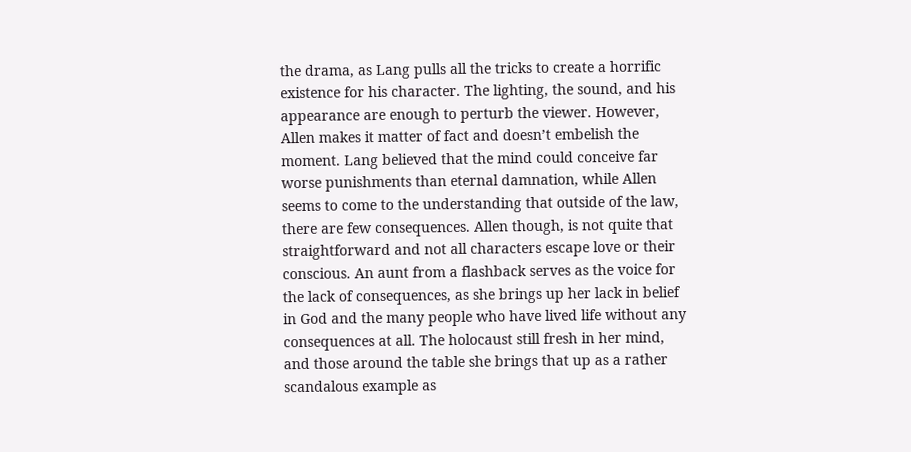the drama, as Lang pulls all the tricks to create a horrific existence for his character. The lighting, the sound, and his appearance are enough to perturb the viewer. However, Allen makes it matter of fact and doesn’t embelish the moment. Lang believed that the mind could conceive far worse punishments than eternal damnation, while Allen seems to come to the understanding that outside of the law, there are few consequences. Allen though, is not quite that straightforward and not all characters escape love or their conscious. An aunt from a flashback serves as the voice for the lack of consequences, as she brings up her lack in belief in God and the many people who have lived life without any consequences at all. The holocaust still fresh in her mind, and those around the table she brings that up as a rather scandalous example as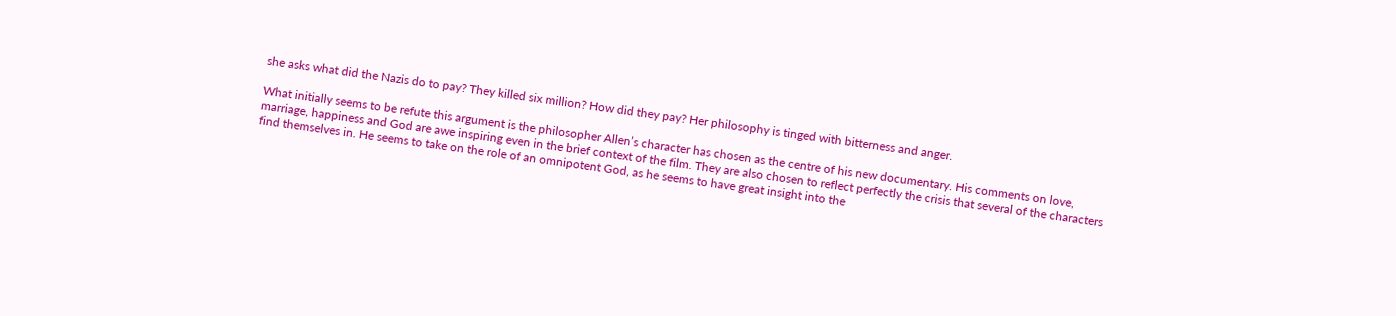she asks what did the Nazis do to pay? They killed six million? How did they pay? Her philosophy is tinged with bitterness and anger.

What initially seems to be refute this argument is the philosopher Allen’s character has chosen as the centre of his new documentary. His comments on love, marriage, happiness and God are awe inspiring even in the brief context of the film. They are also chosen to reflect perfectly the crisis that several of the characters find themselves in. He seems to take on the role of an omnipotent God, as he seems to have great insight into the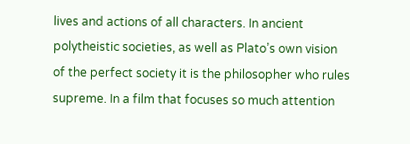lives and actions of all characters. In ancient polytheistic societies, as well as Plato’s own vision of the perfect society it is the philosopher who rules supreme. In a film that focuses so much attention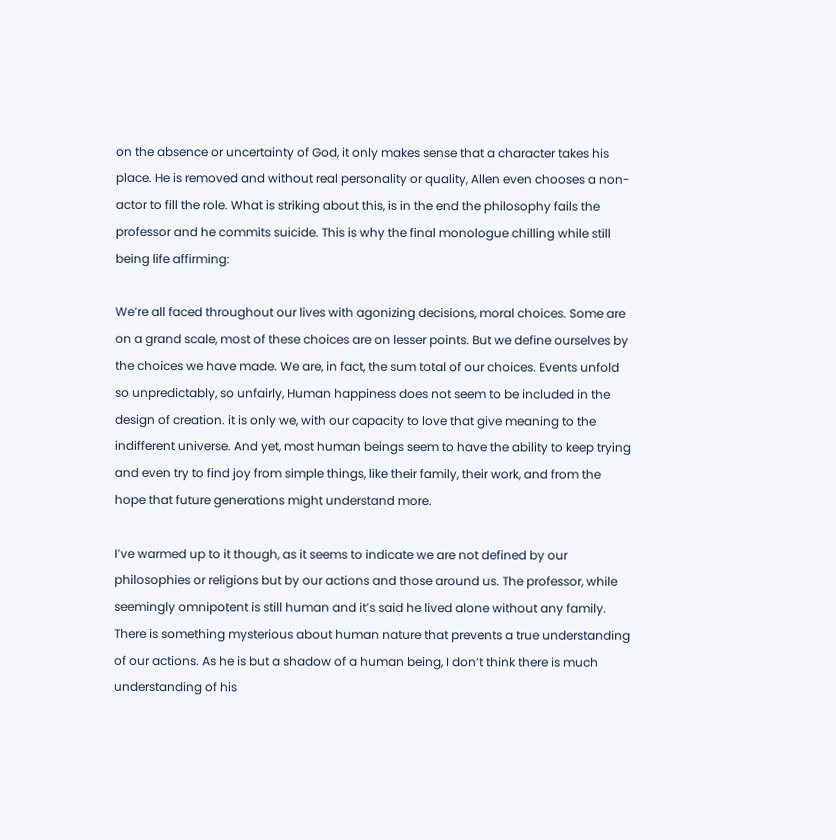on the absence or uncertainty of God, it only makes sense that a character takes his place. He is removed and without real personality or quality, Allen even chooses a non-actor to fill the role. What is striking about this, is in the end the philosophy fails the professor and he commits suicide. This is why the final monologue chilling while still being life affirming:

We’re all faced throughout our lives with agonizing decisions, moral choices. Some are on a grand scale, most of these choices are on lesser points. But we define ourselves by the choices we have made. We are, in fact, the sum total of our choices. Events unfold so unpredictably, so unfairly, Human happiness does not seem to be included in the design of creation. it is only we, with our capacity to love that give meaning to the indifferent universe. And yet, most human beings seem to have the ability to keep trying and even try to find joy from simple things, like their family, their work, and from the hope that future generations might understand more.

I’ve warmed up to it though, as it seems to indicate we are not defined by our philosophies or religions but by our actions and those around us. The professor, while seemingly omnipotent is still human and it’s said he lived alone without any family. There is something mysterious about human nature that prevents a true understanding of our actions. As he is but a shadow of a human being, I don’t think there is much understanding of his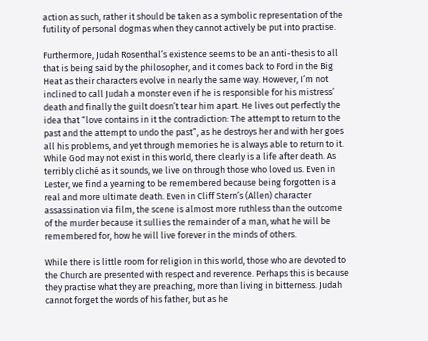action as such, rather it should be taken as a symbolic representation of the futility of personal dogmas when they cannot actively be put into practise.

Furthermore, Judah Rosenthal’s existence seems to be an anti-thesis to all that is being said by the philosopher, and it comes back to Ford in the Big Heat as their characters evolve in nearly the same way. However, I’m not inclined to call Judah a monster even if he is responsible for his mistress’ death and finally the guilt doesn’t tear him apart. He lives out perfectly the idea that “love contains in it the contradiction: The attempt to return to the past and the attempt to undo the past”, as he destroys her and with her goes all his problems, and yet through memories he is always able to return to it. While God may not exist in this world, there clearly is a life after death. As terribly cliché as it sounds, we live on through those who loved us. Even in Lester, we find a yearning to be remembered because being forgotten is a real and more ultimate death. Even in Cliff Stern’s (Allen) character assassination via film, the scene is almost more ruthless than the outcome of the murder because it sullies the remainder of a man, what he will be remembered for, how he will live forever in the minds of others.

While there is little room for religion in this world, those who are devoted to the Church are presented with respect and reverence. Perhaps this is because they practise what they are preaching, more than living in bitterness. Judah cannot forget the words of his father, but as he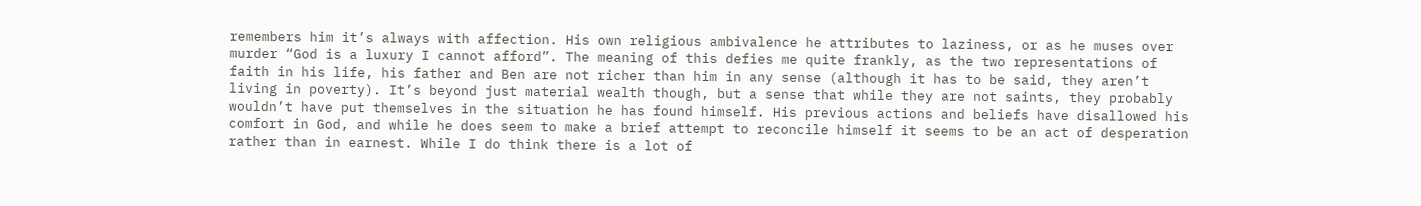remembers him it’s always with affection. His own religious ambivalence he attributes to laziness, or as he muses over murder “God is a luxury I cannot afford”. The meaning of this defies me quite frankly, as the two representations of faith in his life, his father and Ben are not richer than him in any sense (although it has to be said, they aren’t living in poverty). It’s beyond just material wealth though, but a sense that while they are not saints, they probably wouldn’t have put themselves in the situation he has found himself. His previous actions and beliefs have disallowed his comfort in God, and while he does seem to make a brief attempt to reconcile himself it seems to be an act of desperation rather than in earnest. While I do think there is a lot of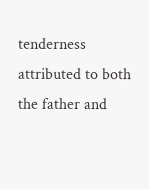tenderness attributed to both the father and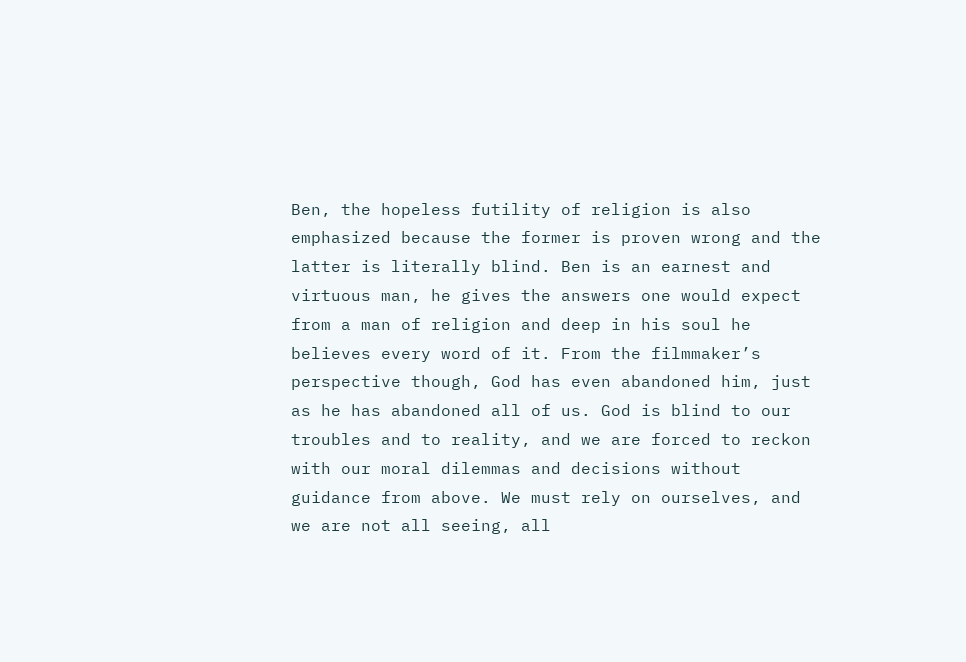Ben, the hopeless futility of religion is also emphasized because the former is proven wrong and the latter is literally blind. Ben is an earnest and virtuous man, he gives the answers one would expect from a man of religion and deep in his soul he believes every word of it. From the filmmaker’s perspective though, God has even abandoned him, just as he has abandoned all of us. God is blind to our troubles and to reality, and we are forced to reckon with our moral dilemmas and decisions without guidance from above. We must rely on ourselves, and we are not all seeing, all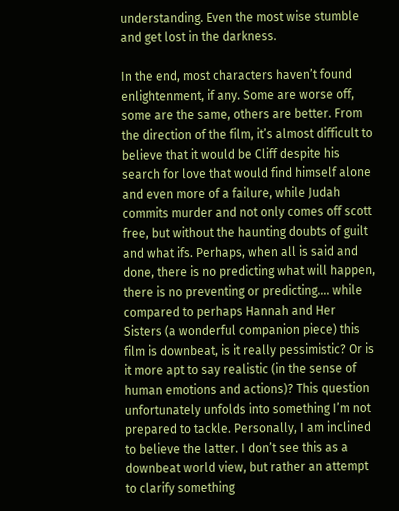understanding. Even the most wise stumble and get lost in the darkness.

In the end, most characters haven’t found enlightenment, if any. Some are worse off, some are the same, others are better. From the direction of the film, it’s almost difficult to believe that it would be Cliff despite his search for love that would find himself alone and even more of a failure, while Judah commits murder and not only comes off scott free, but without the haunting doubts of guilt and what ifs. Perhaps, when all is said and done, there is no predicting what will happen, there is no preventing or predicting…. while compared to perhaps Hannah and Her Sisters (a wonderful companion piece) this film is downbeat, is it really pessimistic? Or is it more apt to say realistic (in the sense of human emotions and actions)? This question unfortunately unfolds into something I’m not prepared to tackle. Personally, I am inclined to believe the latter. I don’t see this as a downbeat world view, but rather an attempt to clarify something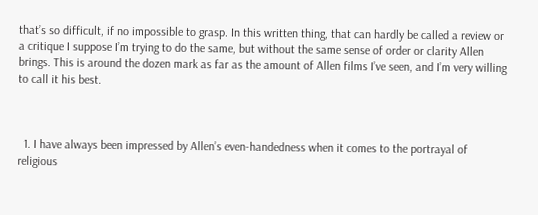that’s so difficult, if no impossible to grasp. In this written thing, that can hardly be called a review or a critique I suppose I’m trying to do the same, but without the same sense of order or clarity Allen brings. This is around the dozen mark as far as the amount of Allen films I’ve seen, and I’m very willing to call it his best.



  1. I have always been impressed by Allen’s even-handedness when it comes to the portrayal of religious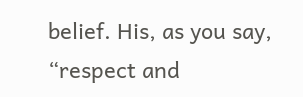belief. His, as you say, “respect and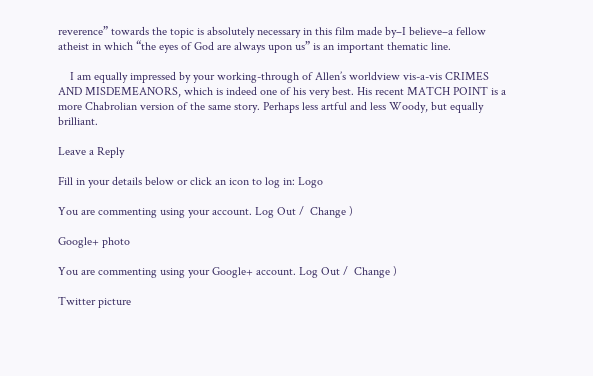reverence” towards the topic is absolutely necessary in this film made by–I believe–a fellow atheist in which “the eyes of God are always upon us” is an important thematic line.

    I am equally impressed by your working-through of Allen’s worldview vis-a-vis CRIMES AND MISDEMEANORS, which is indeed one of his very best. His recent MATCH POINT is a more Chabrolian version of the same story. Perhaps less artful and less Woody, but equally brilliant.

Leave a Reply

Fill in your details below or click an icon to log in: Logo

You are commenting using your account. Log Out /  Change )

Google+ photo

You are commenting using your Google+ account. Log Out /  Change )

Twitter picture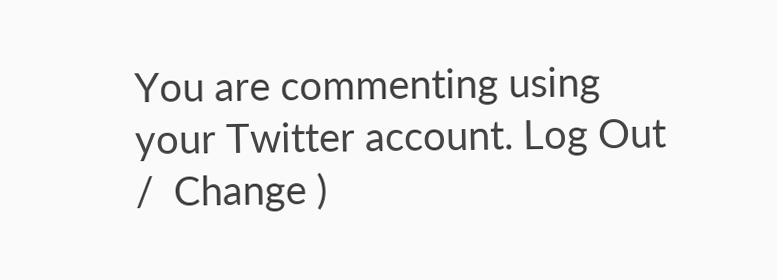You are commenting using your Twitter account. Log Out /  Change )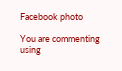Facebook photo

You are commenting using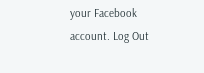your Facebook account. Log Out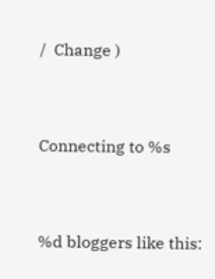/  Change )


Connecting to %s


%d bloggers like this: